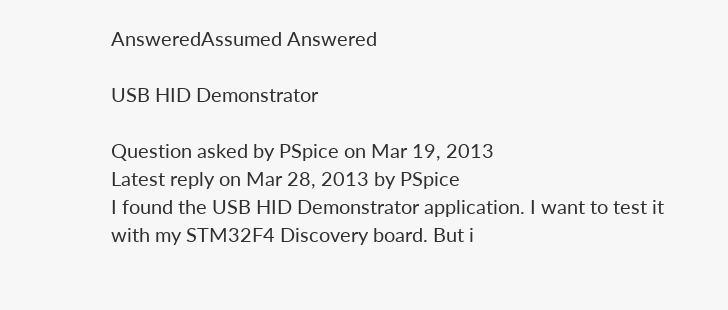AnsweredAssumed Answered

USB HID Demonstrator

Question asked by PSpice on Mar 19, 2013
Latest reply on Mar 28, 2013 by PSpice
I found the USB HID Demonstrator application. I want to test it with my STM32F4 Discovery board. But i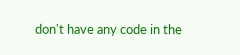don't have any code in the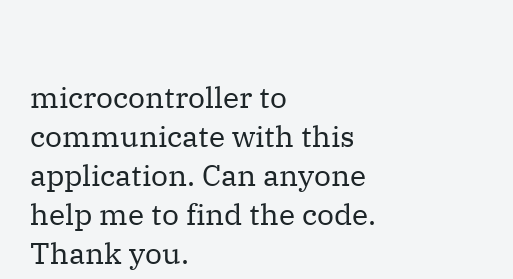microcontroller to communicate with this application. Can anyone help me to find the code.
Thank you.